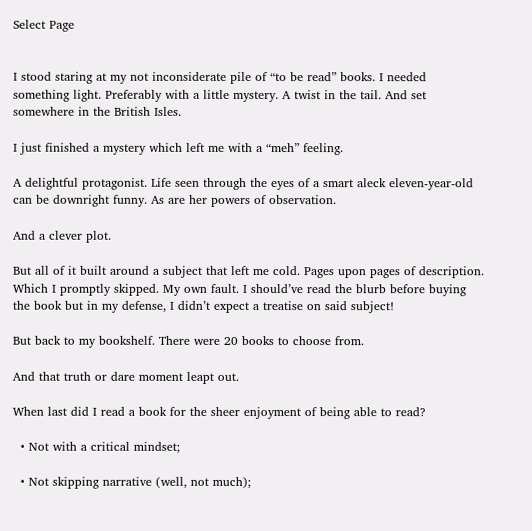Select Page


I stood staring at my not inconsiderate pile of “to be read” books. I needed something light. Preferably with a little mystery. A twist in the tail. And set somewhere in the British Isles.

I just finished a mystery which left me with a “meh” feeling.

A delightful protagonist. Life seen through the eyes of a smart aleck eleven-year-old can be downright funny. As are her powers of observation.

And a clever plot.

But all of it built around a subject that left me cold. Pages upon pages of description. Which I promptly skipped. My own fault. I should’ve read the blurb before buying the book but in my defense, I didn’t expect a treatise on said subject!

But back to my bookshelf. There were 20 books to choose from.

And that truth or dare moment leapt out.

When last did I read a book for the sheer enjoyment of being able to read?

  • Not with a critical mindset;

  • Not skipping narrative (well, not much);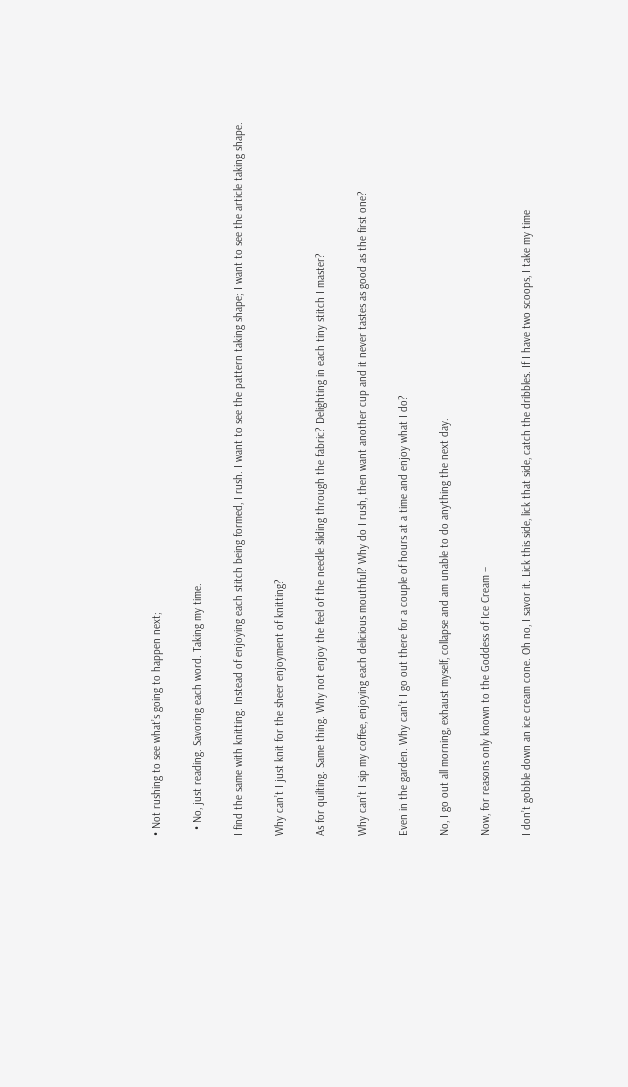• Not rushing to see what’s going to happen next;

  • No, just reading. Savoring each word. Taking my time.

I find the same with knitting. Instead of enjoying each stitch being formed, I rush. I want to see the pattern taking shape; I want to see the article taking shape.

Why can’t I just knit for the sheer enjoyment of knitting?

As for quilting. Same thing. Why not enjoy the feel of the needle sliding through the fabric? Delighting in each tiny stitch I master?

Why can’t I sip my coffee, enjoying each delicious mouthful? Why do I rush, then want another cup and it never tastes as good as the first one?

Even in the garden. Why can’t I go out there for a couple of hours at a time and enjoy what I do?

No, I go out all morning, exhaust myself, collapse and am unable to do anything the next day.

Now, for reasons only known to the Goddess of Ice Cream –

I don’t gobble down an ice cream cone. Oh no, I savor it. Lick this side, lick that side, catch the dribbles. If I have two scoops, I take my time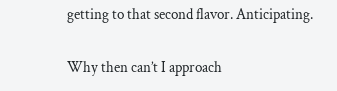getting to that second flavor. Anticipating.

Why then can’t I approach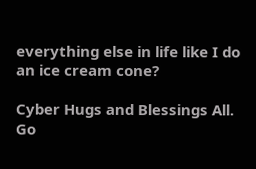everything else in life like I do an ice cream cone?

Cyber Hugs and Blessings All. Go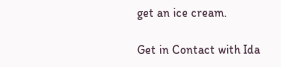get an ice cream.

Get in Contact with Ida